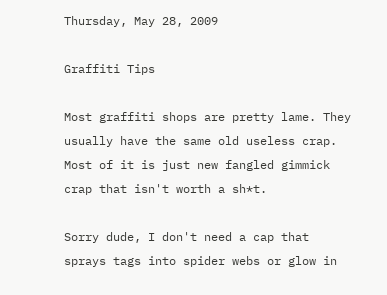Thursday, May 28, 2009

Graffiti Tips

Most graffiti shops are pretty lame. They usually have the same old useless crap. Most of it is just new fangled gimmick crap that isn't worth a sh*t.

Sorry dude, I don't need a cap that sprays tags into spider webs or glow in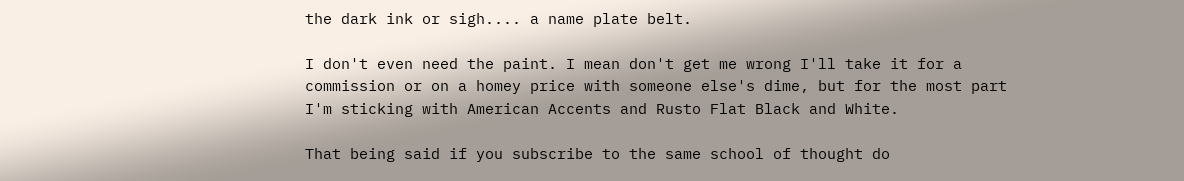the dark ink or sigh.... a name plate belt.

I don't even need the paint. I mean don't get me wrong I'll take it for a commission or on a homey price with someone else's dime, but for the most part I'm sticking with American Accents and Rusto Flat Black and White.

That being said if you subscribe to the same school of thought do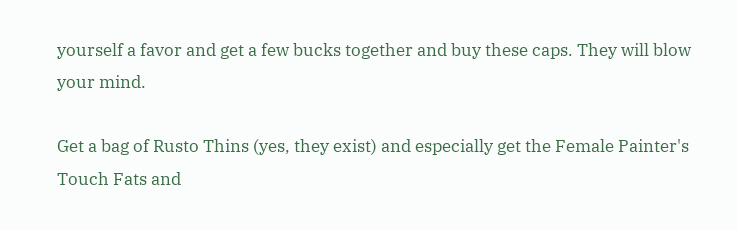yourself a favor and get a few bucks together and buy these caps. They will blow your mind.

Get a bag of Rusto Thins (yes, they exist) and especially get the Female Painter's Touch Fats and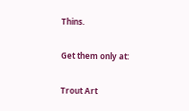Thins.

Get them only at:

Trout Art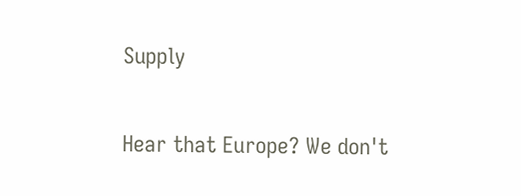Supply

Hear that Europe? We don't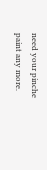need your pinche paint any more.